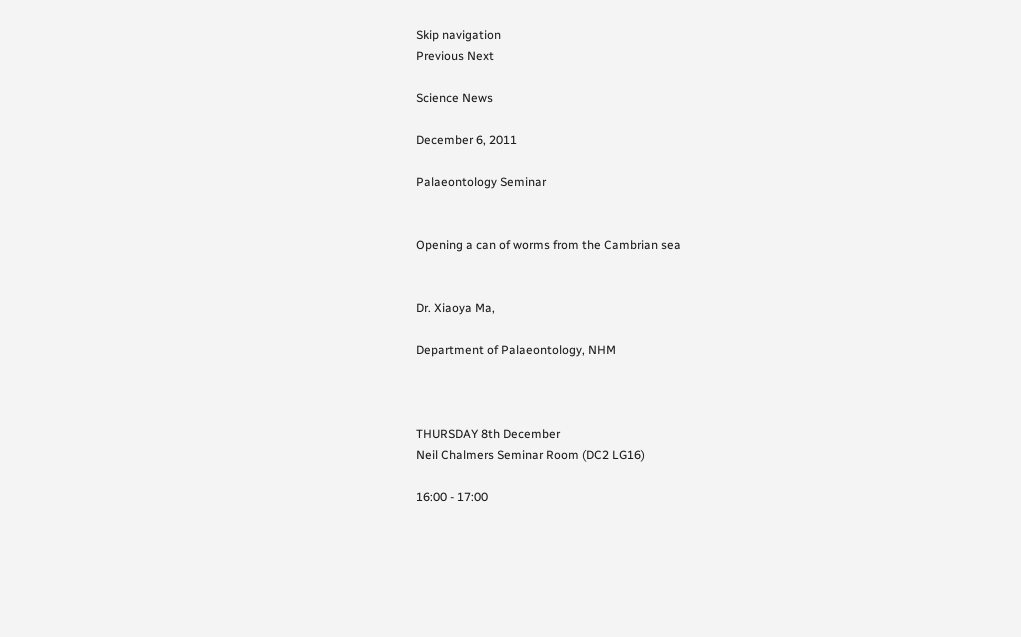Skip navigation
Previous Next

Science News

December 6, 2011

Palaeontology Seminar


Opening a can of worms from the Cambrian sea


Dr. Xiaoya Ma,

Department of Palaeontology, NHM



THURSDAY 8th December
Neil Chalmers Seminar Room (DC2 LG16)

16:00 - 17:00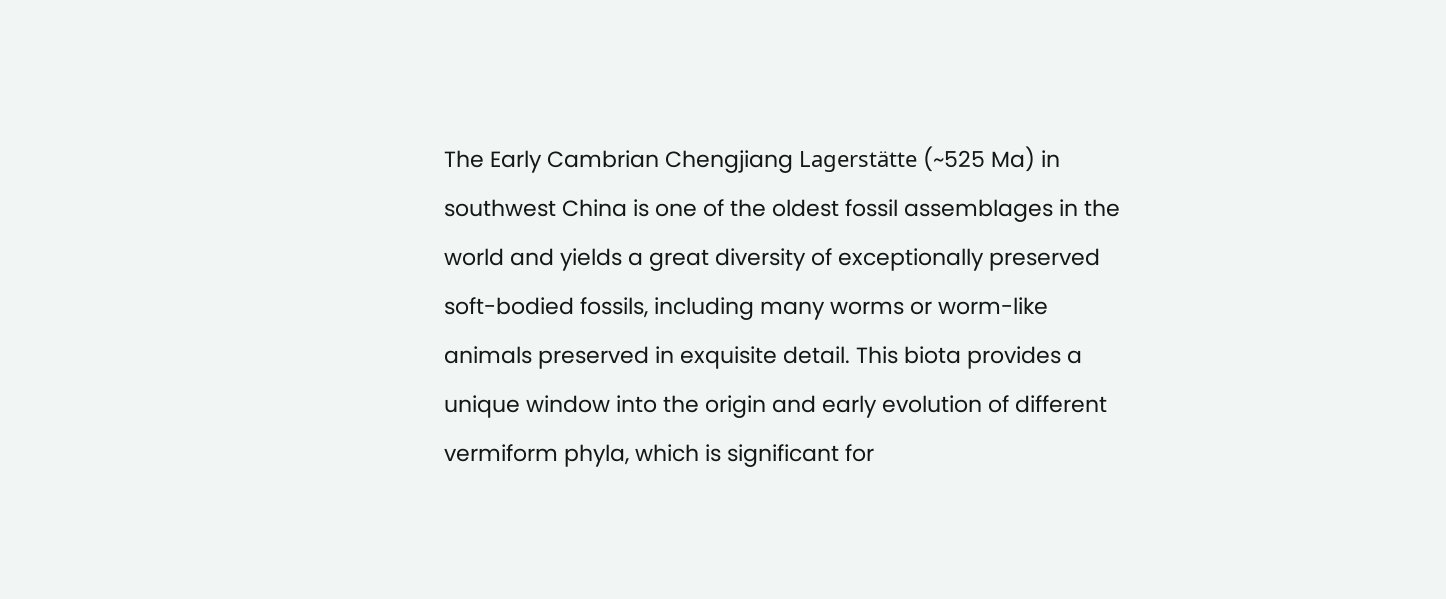The Early Cambrian Chengjiang Lagerstätte (~525 Ma) in southwest China is one of the oldest fossil assemblages in the world and yields a great diversity of exceptionally preserved soft-bodied fossils, including many worms or worm-like animals preserved in exquisite detail. This biota provides a unique window into the origin and early evolution of different vermiform phyla, which is significant for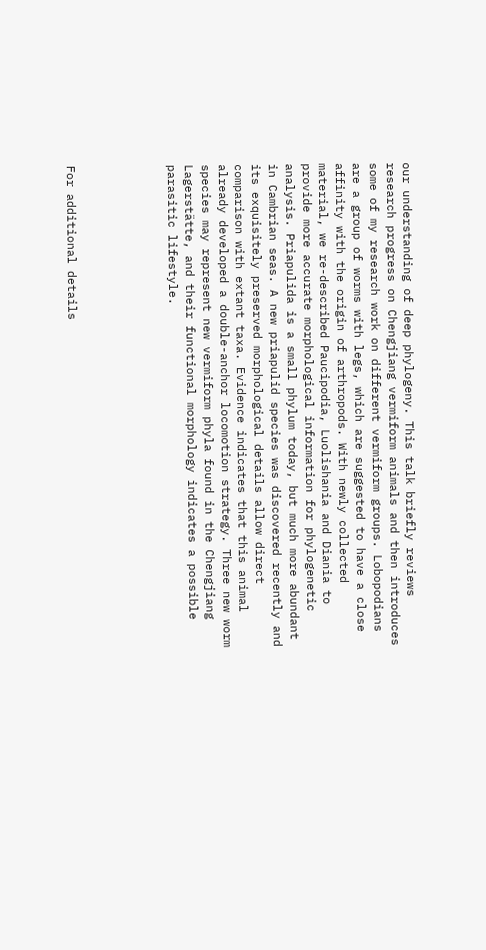our understanding of deep phylogeny. This talk briefly reviews research progress on Chengjiang vermiform animals and then introduces some of my research work on different vermiform groups. Lobopodians are a group of worms with legs, which are suggested to have a close affinity with the origin of arthropods. With newly collected material, we re-described Paucipodia, Luolishania and Diania to provide more accurate morphological information for phylogenetic analysis. Priapulida is a small phylum today, but much more abundant in Cambrian seas. A new priapulid species was discovered recently and its exquisitely preserved morphological details allow direct comparison with extant taxa. Evidence indicates that this animal already developed a double-anchor locomotion strategy. Three new worm species may represent new vermiform phyla found in the Chengjiang Lagerstätte, and their functional morphology indicates a possible parasitic lifestyle.





For additional details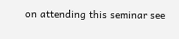on attending this seminar see